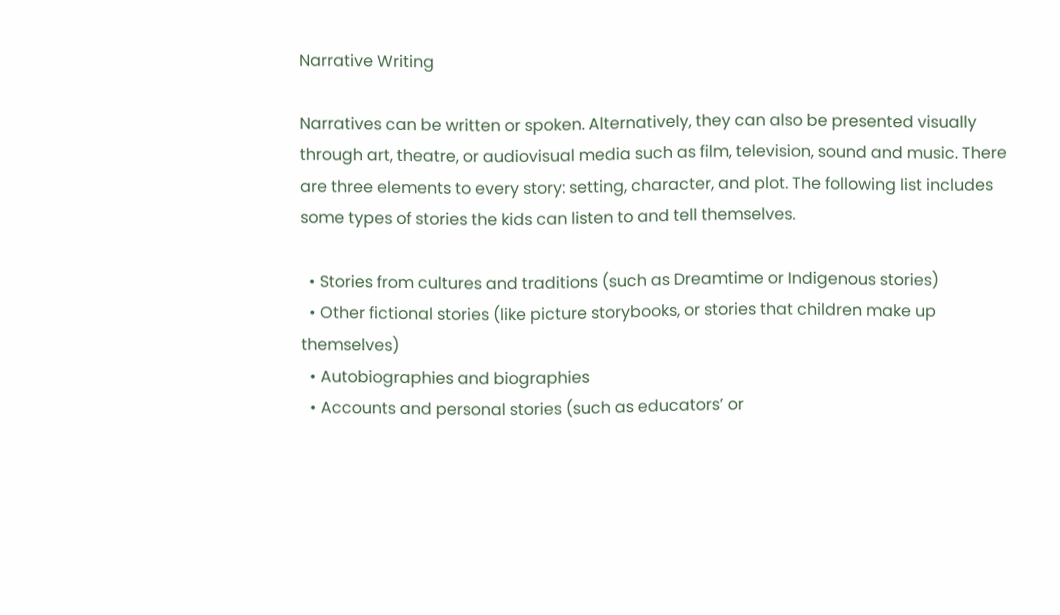Narrative Writing

Narratives can be written or spoken. Alternatively, they can also be presented visually through art, theatre, or audiovisual media such as film, television, sound and music. There are three elements to every story: setting, character, and plot. The following list includes some types of stories the kids can listen to and tell themselves.

  • Stories from cultures and traditions (such as Dreamtime or Indigenous stories)
  • Other fictional stories (like picture storybooks, or stories that children make up themselves)
  • Autobiographies and biographies
  • Accounts and personal stories (such as educators’ or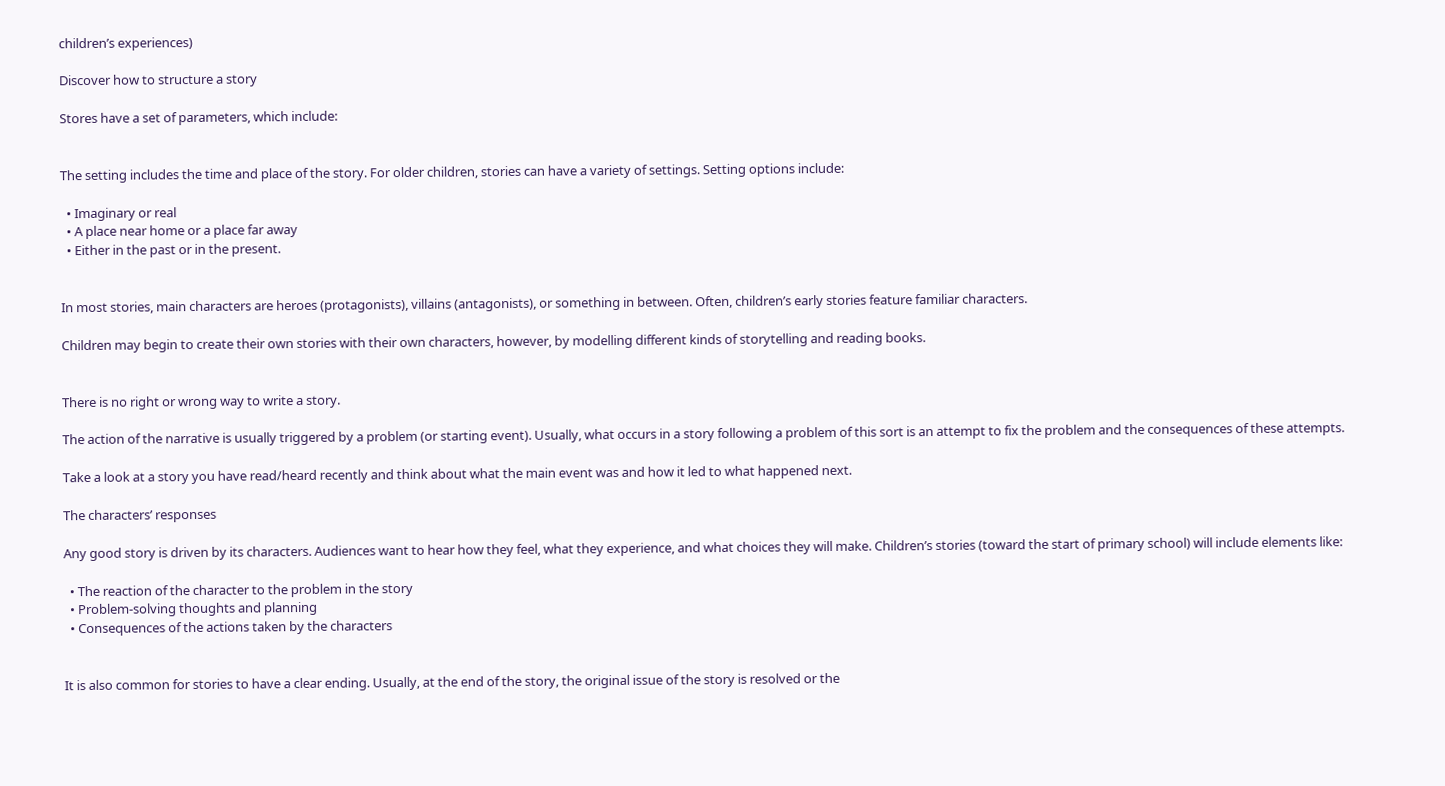children’s experiences)

Discover how to structure a story

Stores have a set of parameters, which include:


The setting includes the time and place of the story. For older children, stories can have a variety of settings. Setting options include:

  • Imaginary or real
  • A place near home or a place far away
  • Either in the past or in the present.


In most stories, main characters are heroes (protagonists), villains (antagonists), or something in between. Often, children’s early stories feature familiar characters.

Children may begin to create their own stories with their own characters, however, by modelling different kinds of storytelling and reading books.


There is no right or wrong way to write a story.

The action of the narrative is usually triggered by a problem (or starting event). Usually, what occurs in a story following a problem of this sort is an attempt to fix the problem and the consequences of these attempts.

Take a look at a story you have read/heard recently and think about what the main event was and how it led to what happened next.

The characters’ responses

Any good story is driven by its characters. Audiences want to hear how they feel, what they experience, and what choices they will make. Children’s stories (toward the start of primary school) will include elements like:

  • The reaction of the character to the problem in the story
  • Problem-solving thoughts and planning
  • Consequences of the actions taken by the characters


It is also common for stories to have a clear ending. Usually, at the end of the story, the original issue of the story is resolved or the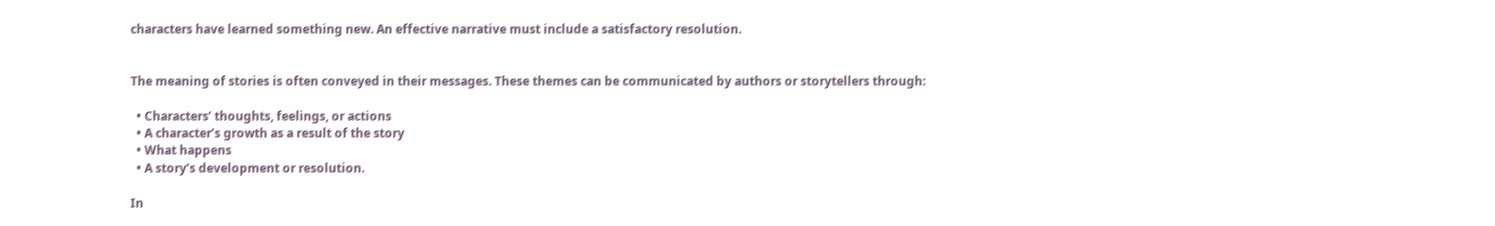characters have learned something new. An effective narrative must include a satisfactory resolution.


The meaning of stories is often conveyed in their messages. These themes can be communicated by authors or storytellers through:

  • Characters’ thoughts, feelings, or actions
  • A character’s growth as a result of the story
  • What happens
  • A story’s development or resolution.

In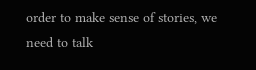order to make sense of stories, we need to talk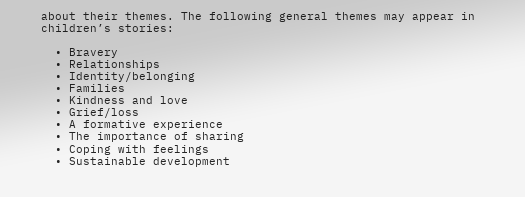about their themes. The following general themes may appear in children’s stories:

  • Bravery
  • Relationships
  • Identity/belonging
  • Families
  • Kindness and love
  • Grief/loss
  • A formative experience
  • The importance of sharing
  • Coping with feelings
  • Sustainable development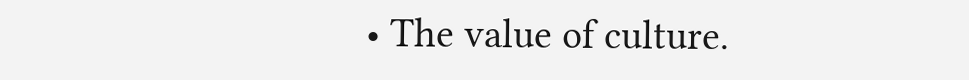• The value of culture.